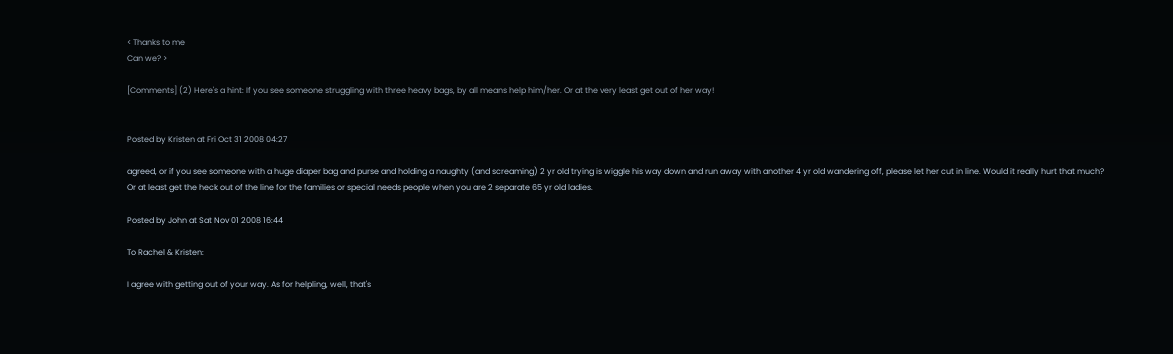< Thanks to me
Can we? >

[Comments] (2) Here's a hint: If you see someone struggling with three heavy bags, by all means help him/her. Or at the very least get out of her way!


Posted by Kristen at Fri Oct 31 2008 04:27

agreed, or if you see someone with a huge diaper bag and purse and holding a naughty (and screaming) 2 yr old trying is wiggle his way down and run away with another 4 yr old wandering off, please let her cut in line. Would it really hurt that much? Or at least get the heck out of the line for the families or special needs people when you are 2 separate 65 yr old ladies.

Posted by John at Sat Nov 01 2008 16:44

To Rachel & Kristen:

I agree with getting out of your way. As for helpling, well, that's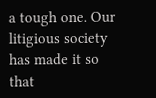a tough one. Our litigious society has made it so that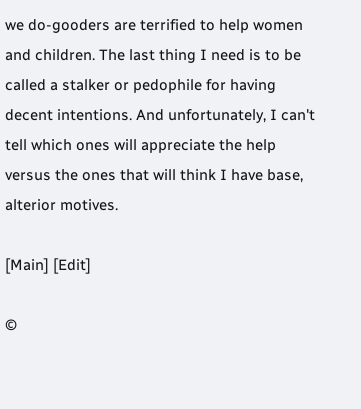we do-gooders are terrified to help women and children. The last thing I need is to be called a stalker or pedophile for having decent intentions. And unfortunately, I can't tell which ones will appreciate the help versus the ones that will think I have base, alterior motives.

[Main] [Edit]

©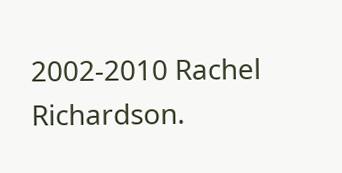2002-2010 Rachel Richardson.